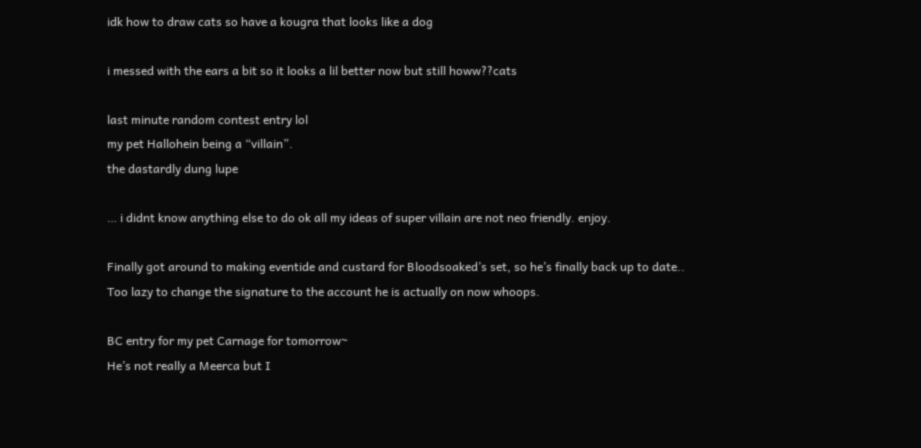idk how to draw cats so have a kougra that looks like a dog

i messed with the ears a bit so it looks a lil better now but still howw??cats

last minute random contest entry lol
my pet Hallohein being a “villain”.
the dastardly dung lupe

… i didnt know anything else to do ok all my ideas of super villain are not neo friendly. enjoy.

Finally got around to making eventide and custard for Bloodsoaked’s set, so he’s finally back up to date..
Too lazy to change the signature to the account he is actually on now whoops.

BC entry for my pet Carnage for tomorrow~
He’s not really a Meerca but I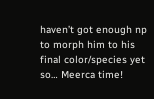haven’t got enough np to morph him to his final color/species yet so… Meerca time!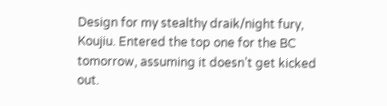Design for my stealthy draik/night fury, Koujiu. Entered the top one for the BC tomorrow, assuming it doesn’t get kicked out.